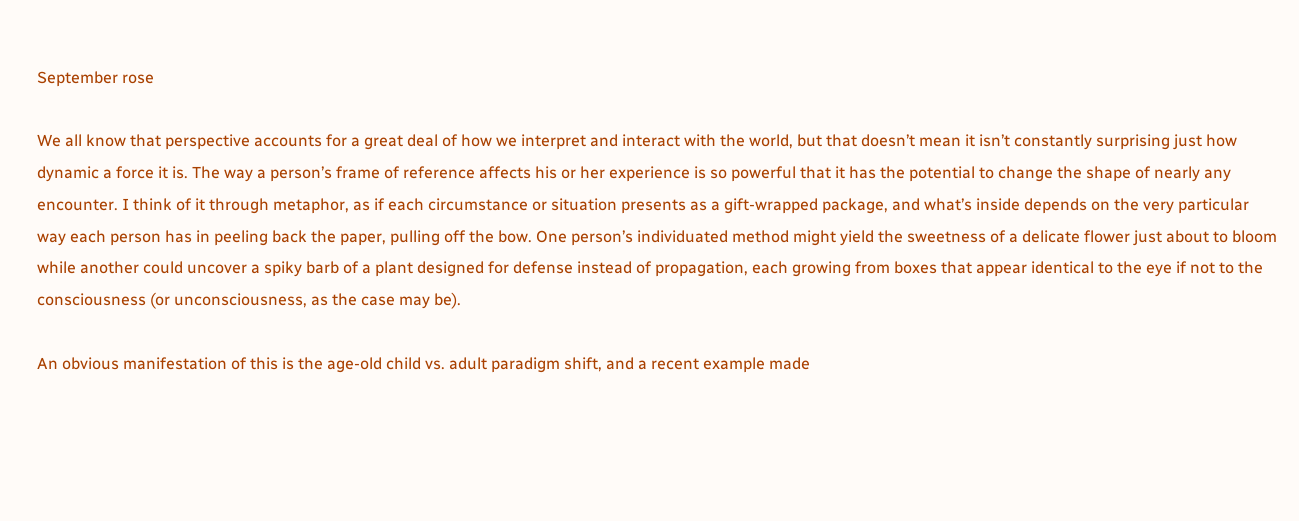September rose

We all know that perspective accounts for a great deal of how we interpret and interact with the world, but that doesn’t mean it isn’t constantly surprising just how dynamic a force it is. The way a person’s frame of reference affects his or her experience is so powerful that it has the potential to change the shape of nearly any encounter. I think of it through metaphor, as if each circumstance or situation presents as a gift-wrapped package, and what’s inside depends on the very particular way each person has in peeling back the paper, pulling off the bow. One person’s individuated method might yield the sweetness of a delicate flower just about to bloom while another could uncover a spiky barb of a plant designed for defense instead of propagation, each growing from boxes that appear identical to the eye if not to the consciousness (or unconsciousness, as the case may be).

An obvious manifestation of this is the age-old child vs. adult paradigm shift, and a recent example made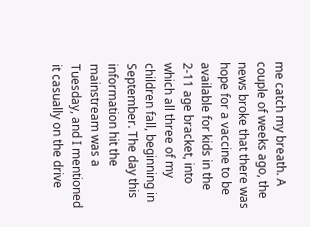me catch my breath. A couple of weeks ago, the news broke that there was hope for a vaccine to be available for kids in the 2-11 age bracket, into which all three of my children fall, beginning in September. The day this information hit the mainstream was a Tuesday, and I mentioned it casually on the drive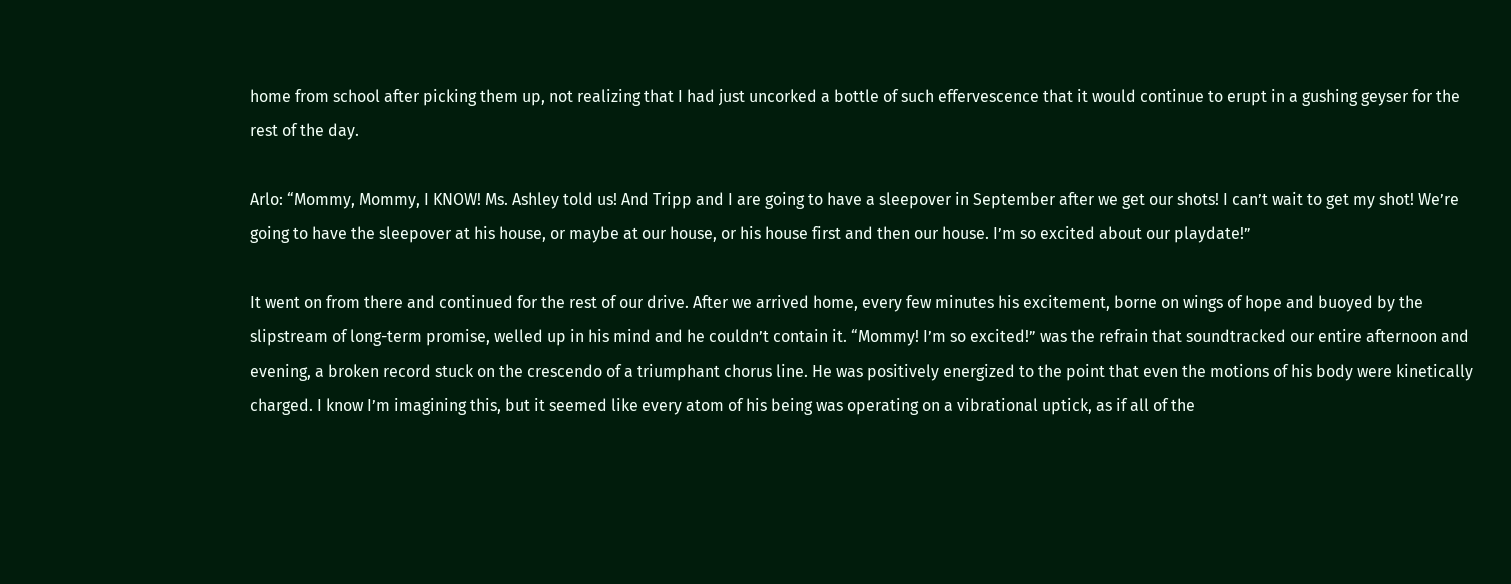home from school after picking them up, not realizing that I had just uncorked a bottle of such effervescence that it would continue to erupt in a gushing geyser for the rest of the day.

Arlo: “Mommy, Mommy, I KNOW! Ms. Ashley told us! And Tripp and I are going to have a sleepover in September after we get our shots! I can’t wait to get my shot! We’re going to have the sleepover at his house, or maybe at our house, or his house first and then our house. I’m so excited about our playdate!”

It went on from there and continued for the rest of our drive. After we arrived home, every few minutes his excitement, borne on wings of hope and buoyed by the slipstream of long-term promise, welled up in his mind and he couldn’t contain it. “Mommy! I’m so excited!” was the refrain that soundtracked our entire afternoon and evening, a broken record stuck on the crescendo of a triumphant chorus line. He was positively energized to the point that even the motions of his body were kinetically charged. I know I’m imagining this, but it seemed like every atom of his being was operating on a vibrational uptick, as if all of the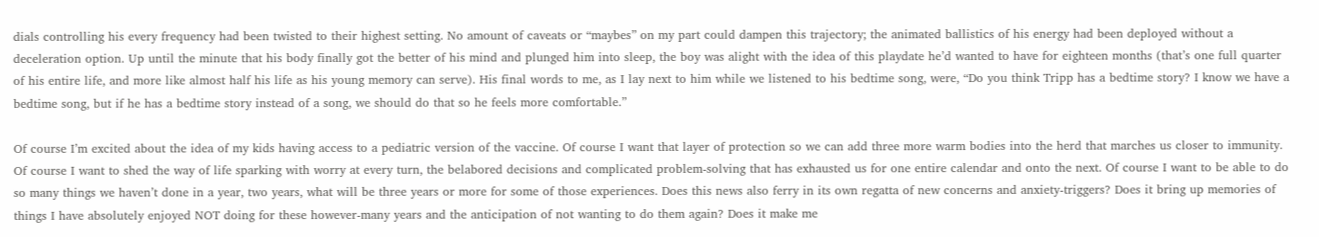dials controlling his every frequency had been twisted to their highest setting. No amount of caveats or “maybes” on my part could dampen this trajectory; the animated ballistics of his energy had been deployed without a deceleration option. Up until the minute that his body finally got the better of his mind and plunged him into sleep, the boy was alight with the idea of this playdate he’d wanted to have for eighteen months (that’s one full quarter of his entire life, and more like almost half his life as his young memory can serve). His final words to me, as I lay next to him while we listened to his bedtime song, were, “Do you think Tripp has a bedtime story? I know we have a bedtime song, but if he has a bedtime story instead of a song, we should do that so he feels more comfortable.”

Of course I’m excited about the idea of my kids having access to a pediatric version of the vaccine. Of course I want that layer of protection so we can add three more warm bodies into the herd that marches us closer to immunity. Of course I want to shed the way of life sparking with worry at every turn, the belabored decisions and complicated problem-solving that has exhausted us for one entire calendar and onto the next. Of course I want to be able to do so many things we haven’t done in a year, two years, what will be three years or more for some of those experiences. Does this news also ferry in its own regatta of new concerns and anxiety-triggers? Does it bring up memories of things I have absolutely enjoyed NOT doing for these however-many years and the anticipation of not wanting to do them again? Does it make me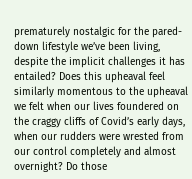prematurely nostalgic for the pared-down lifestyle we’ve been living, despite the implicit challenges it has entailed? Does this upheaval feel similarly momentous to the upheaval we felt when our lives foundered on the craggy cliffs of Covid’s early days, when our rudders were wrested from our control completely and almost overnight? Do those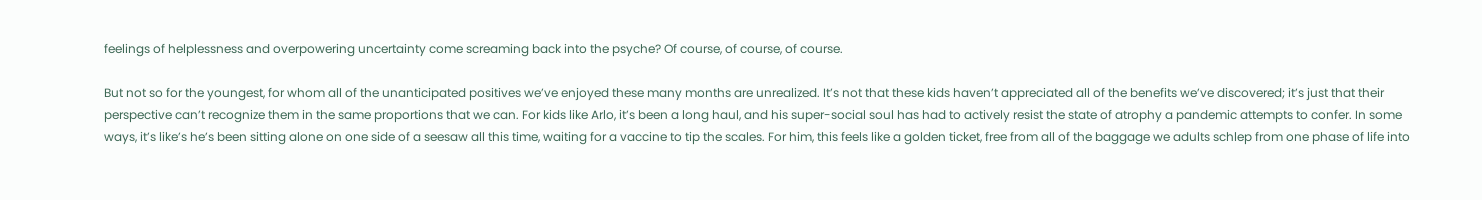feelings of helplessness and overpowering uncertainty come screaming back into the psyche? Of course, of course, of course.

But not so for the youngest, for whom all of the unanticipated positives we’ve enjoyed these many months are unrealized. It’s not that these kids haven’t appreciated all of the benefits we’ve discovered; it’s just that their perspective can’t recognize them in the same proportions that we can. For kids like Arlo, it’s been a long haul, and his super-social soul has had to actively resist the state of atrophy a pandemic attempts to confer. In some ways, it’s like’s he’s been sitting alone on one side of a seesaw all this time, waiting for a vaccine to tip the scales. For him, this feels like a golden ticket, free from all of the baggage we adults schlep from one phase of life into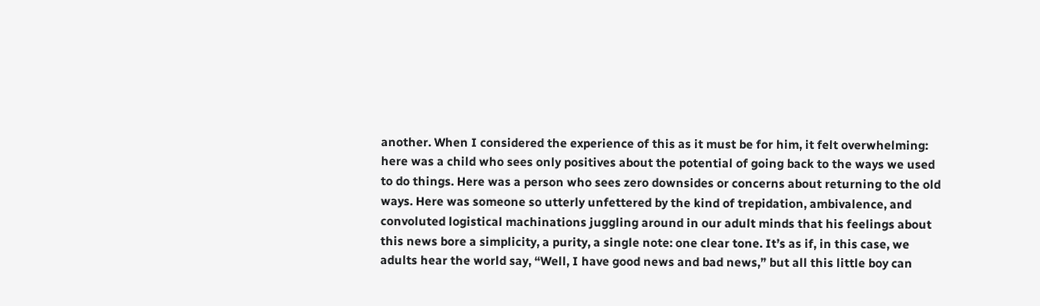another. When I considered the experience of this as it must be for him, it felt overwhelming: here was a child who sees only positives about the potential of going back to the ways we used to do things. Here was a person who sees zero downsides or concerns about returning to the old ways. Here was someone so utterly unfettered by the kind of trepidation, ambivalence, and convoluted logistical machinations juggling around in our adult minds that his feelings about this news bore a simplicity, a purity, a single note: one clear tone. It’s as if, in this case, we adults hear the world say, “Well, I have good news and bad news,” but all this little boy can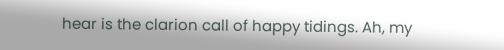hear is the clarion call of happy tidings. Ah, my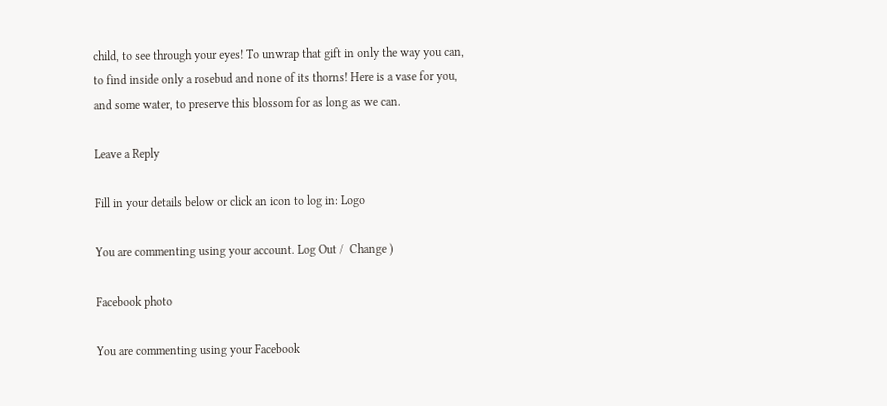child, to see through your eyes! To unwrap that gift in only the way you can, to find inside only a rosebud and none of its thorns! Here is a vase for you, and some water, to preserve this blossom for as long as we can.

Leave a Reply

Fill in your details below or click an icon to log in: Logo

You are commenting using your account. Log Out /  Change )

Facebook photo

You are commenting using your Facebook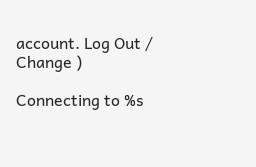account. Log Out /  Change )

Connecting to %s